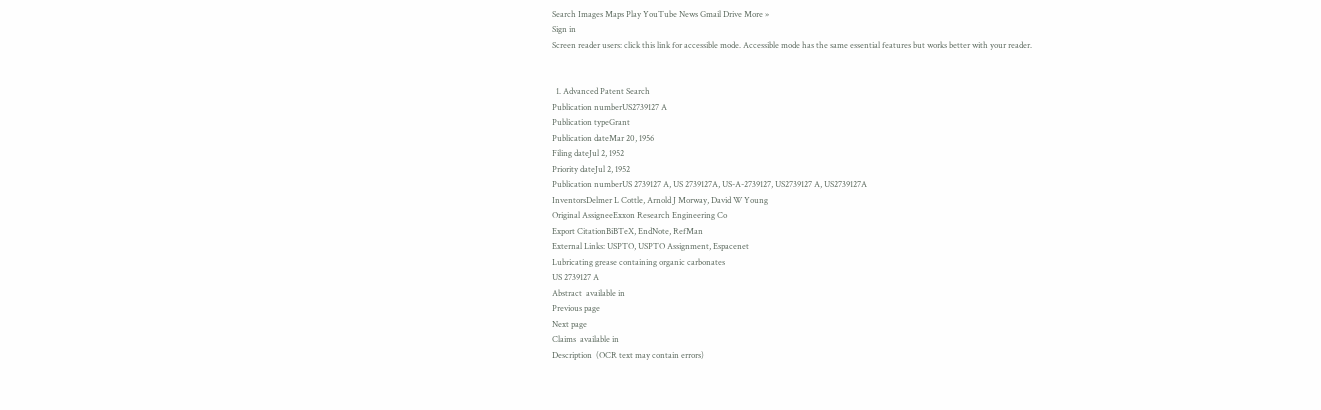Search Images Maps Play YouTube News Gmail Drive More »
Sign in
Screen reader users: click this link for accessible mode. Accessible mode has the same essential features but works better with your reader.


  1. Advanced Patent Search
Publication numberUS2739127 A
Publication typeGrant
Publication dateMar 20, 1956
Filing dateJul 2, 1952
Priority dateJul 2, 1952
Publication numberUS 2739127 A, US 2739127A, US-A-2739127, US2739127 A, US2739127A
InventorsDelmer L Cottle, Arnold J Morway, David W Young
Original AssigneeExxon Research Engineering Co
Export CitationBiBTeX, EndNote, RefMan
External Links: USPTO, USPTO Assignment, Espacenet
Lubricating grease containing organic carbonates
US 2739127 A
Abstract  available in
Previous page
Next page
Claims  available in
Description  (OCR text may contain errors)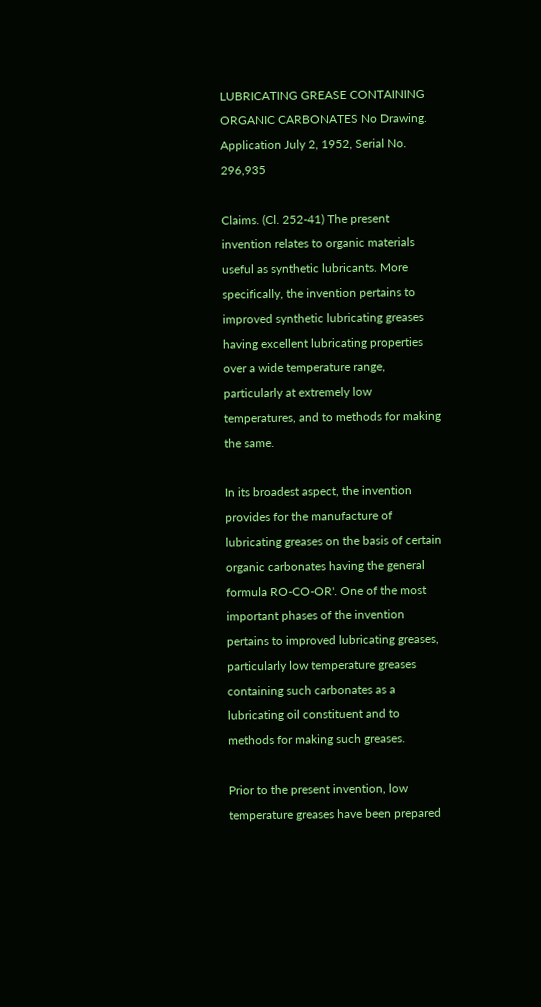LUBRICATING GREASE CONTAINING ORGANIC CARBONATES No Drawing. Application July 2, 1952, Serial No. 296,935

Claims. (Cl. 252-41) The present invention relates to organic materials useful as synthetic lubricants. More specifically, the invention pertains to improved synthetic lubricating greases having excellent lubricating properties over a wide temperature range, particularly at extremely low temperatures, and to methods for making the same.

In its broadest aspect, the invention provides for the manufacture of lubricating greases on the basis of certain organic carbonates having the general formula RO-CO-OR'. One of the most important phases of the invention pertains to improved lubricating greases, particularly low temperature greases containing such carbonates as a lubricating oil constituent and to methods for making such greases.

Prior to the present invention, low temperature greases have been prepared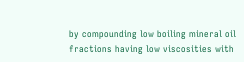by compounding low boiling mineral oil fractions having low viscosities with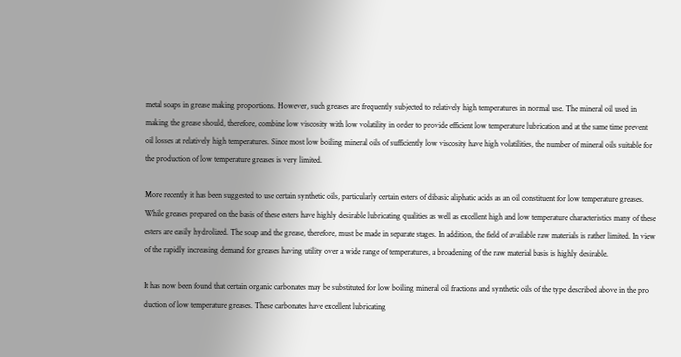metal soaps in grease making proportions. However, such greases are frequently subjected to relatively high temperatures in normal use. The mineral oil used in making the grease should, therefore, combine low viscosity with low volatility in order to provide efficient low temperature lubrication and at the same time prevent oil losses at relatively high temperatures. Since most low boiling mineral oils of sufficiently low viscosity have high volatilities, the number of mineral oils suitable for the production of low temperature greases is very limited.

More recently it has been suggested to use certain synthetic oils, particularly certain esters of dibasic aliphatic acids as an oil constituent for low temperature greases. While greases prepared on the basis of these esters have highly desirable lubricating qualities as well as excellent high and low temperature characteristics many of these esters are easily hydrolized. The soap and the grease, therefore, must be made in separate stages. In addition, the field of available raw materials is rather limited. In view of the rapidly increasing demand for greases having utility over a wide range of temperatures, a broadening of the raw material basis is highly desirable.

It has now been found that certain organic carbonates may be substituted for low boiling mineral oil fractions and synthetic oils of the type described above in the pro duction of low temperature greases. These carbonates have excellent lubricating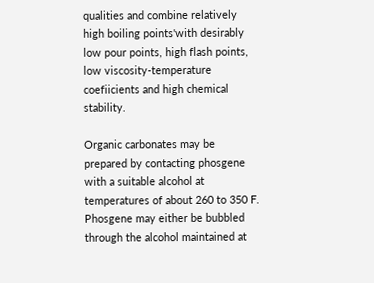qualities and combine relatively high boiling points'with desirably low pour points, high flash points, low viscosity-temperature coefiicients and high chemical stability.

Organic carbonates may be prepared by contacting phosgene with a suitable alcohol at temperatures of about 260 to 350 F. Phosgene may either be bubbled through the alcohol maintained at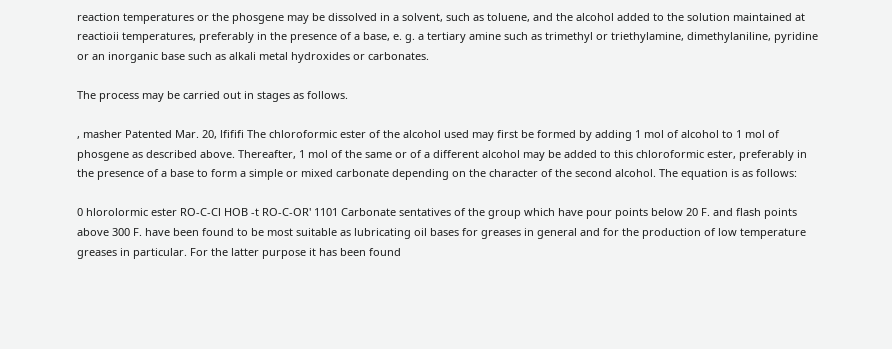reaction temperatures or the phosgene may be dissolved in a solvent, such as toluene, and the alcohol added to the solution maintained at reactioii temperatures, preferably in the presence of a base, e. g. a tertiary amine such as trimethyl or triethylamine, dimethylaniline, pyridine or an inorganic base such as alkali metal hydroxides or carbonates.

The process may be carried out in stages as follows.

, masher Patented Mar. 20, lfififi The chloroformic ester of the alcohol used may first be formed by adding 1 mol of alcohol to 1 mol of phosgene as described above. Thereafter, 1 mol of the same or of a different alcohol may be added to this chloroformic ester, preferably in the presence of a base to form a simple or mixed carbonate depending on the character of the second alcohol. The equation is as follows:

0 hlorolormic ester RO-C-Cl HOB -t RO-C-OR' 1101 Carbonate sentatives of the group which have pour points below 20 F. and flash points above 300 F. have been found to be most suitable as lubricating oil bases for greases in general and for the production of low temperature greases in particular. For the latter purpose it has been found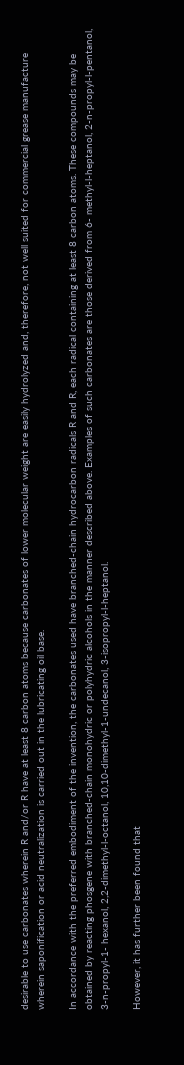desirable to use carbonates wherein R and/or R have at least 8 carbon atoms because carbonates of lower molecular weight are easily hydrolyzed and, therefore, not well suited for commercial grease manufacture wherein saponification or acid neutralization is carried out in the lubricating oil base.

In accordance with the preferred embodiment of the invention, the carbonates used have branched-chain hydrocarbon radicals R and R, each radical containing at least 8 carbon atoms. These compounds may be obtained by reacting phosgene with branched-chain monohydric or polyhydric alcohols in the manner described above. Examples of such carbonates are those derived from 6- methyl-l-heptanol, 2-n-propyl-l-pentanol, 3-n-propyl-1- hexanol, 2,2-dimethyl-l-octanol, 10,10-dimethyl-1-undecanol, 3-isopropyl-l-heptanol.

However, it has further been found that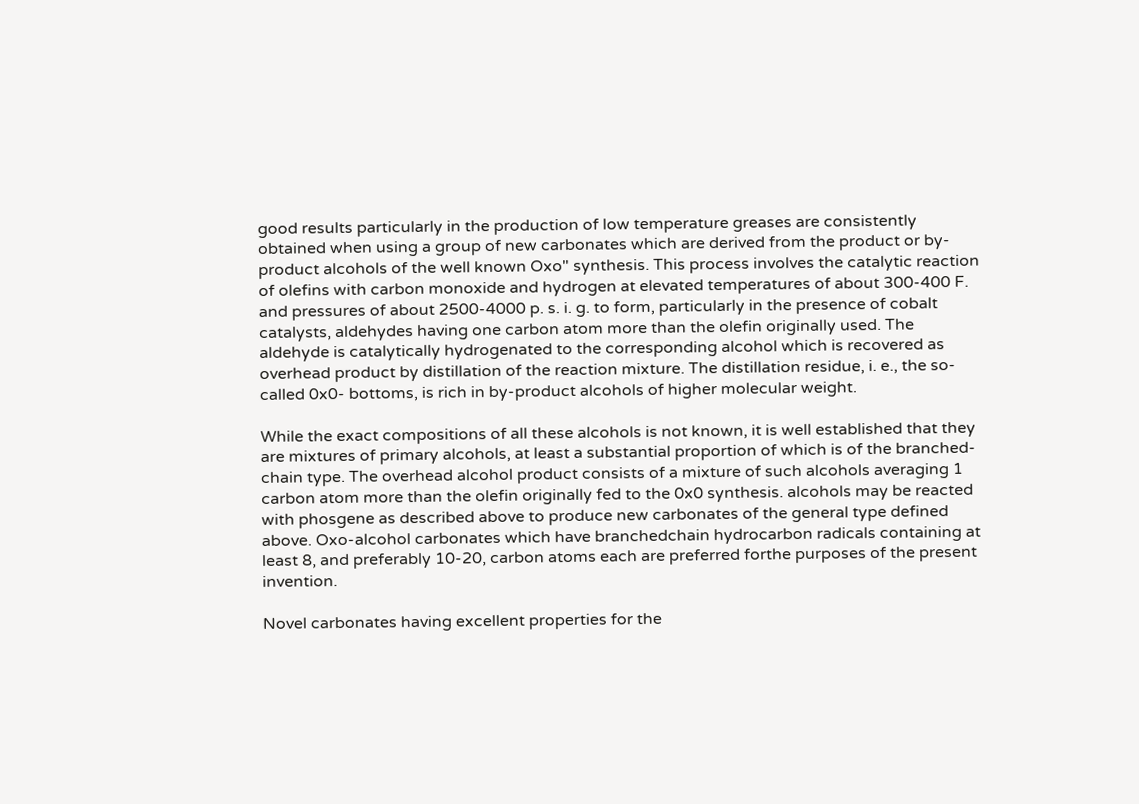good results particularly in the production of low temperature greases are consistently obtained when using a group of new carbonates which are derived from the product or by-product alcohols of the well known Oxo" synthesis. This process involves the catalytic reaction of olefins with carbon monoxide and hydrogen at elevated temperatures of about 300-400 F. and pressures of about 2500-4000 p. s. i. g. to form, particularly in the presence of cobalt catalysts, aldehydes having one carbon atom more than the olefin originally used. The aldehyde is catalytically hydrogenated to the corresponding alcohol which is recovered as overhead product by distillation of the reaction mixture. The distillation residue, i. e., the so-called 0x0- bottoms, is rich in by-product alcohols of higher molecular weight.

While the exact compositions of all these alcohols is not known, it is well established that they are mixtures of primary alcohols, at least a substantial proportion of which is of the branched-chain type. The overhead alcohol product consists of a mixture of such alcohols averaging 1 carbon atom more than the olefin originally fed to the 0x0 synthesis. alcohols may be reacted with phosgene as described above to produce new carbonates of the general type defined above. Oxo-alcohol carbonates which have branchedchain hydrocarbon radicals containing at least 8, and preferably 10-20, carbon atoms each are preferred forthe purposes of the present invention.

Novel carbonates having excellent properties for the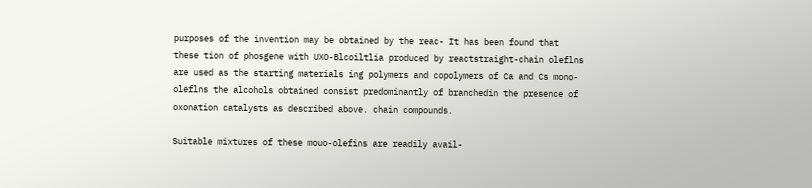purposes of the invention may be obtained by the reac- It has been found that these tion of phosgene with UXO-Blcoiltlia produced by reactstraight-chain oleflns are used as the starting materials ing polymers and copolymers of Ca and Cs mono-oleflns the alcohols obtained consist predominantly of branchedin the presence of oxonation catalysts as described above. chain compounds.

Suitable mixtures of these mouo-olefins are readily avail-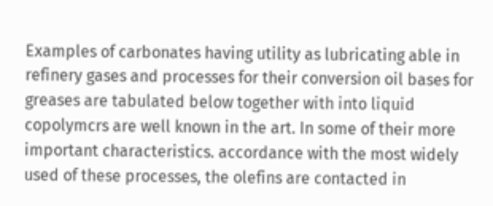Examples of carbonates having utility as lubricating able in refinery gases and processes for their conversion oil bases for greases are tabulated below together with into liquid copolymcrs are well known in the art. In some of their more important characteristics. accordance with the most widely used of these processes, the olefins are contacted in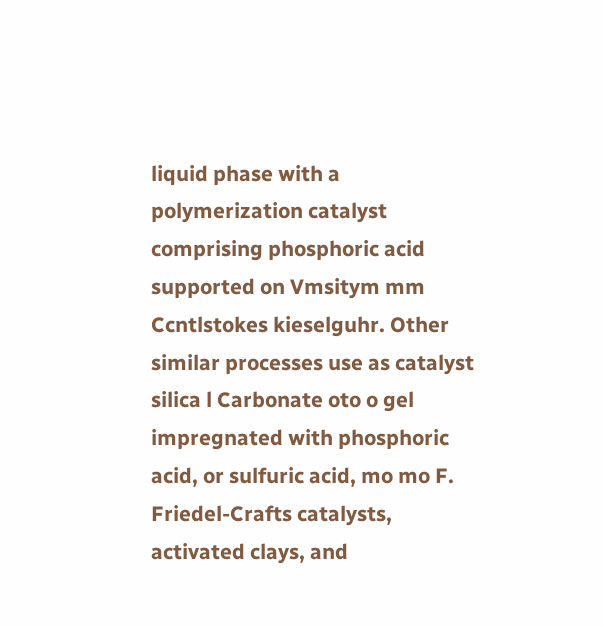liquid phase with a polymerization catalyst comprising phosphoric acid supported on Vmsitym mm Ccntlstokes kieselguhr. Other similar processes use as catalyst silica l Carbonate oto o gel impregnated with phosphoric acid, or sulfuric acid, mo mo F. Friedel-Crafts catalysts, activated clays, and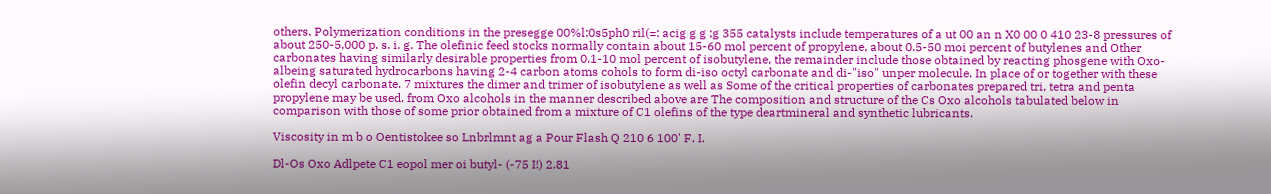others. Polymerization conditions in the presegge 00%l:0s5ph0 ril(=: acig g g ;g 355 catalysts include temperatures of a ut 00 an n X0 00 0 410 23-8 pressures of about 250-5,000 p. s. i. g. The olefinic feed stocks normally contain about 15-60 mol percent of propylene, about 0.5-50 moi percent of butylenes and Other carbonates having similarly desirable properties from 0.1-10 mol percent of isobutylene, the remainder include those obtained by reacting phosgene with Oxo-albeing saturated hydrocarbons having 2-4 carbon atoms cohols to form di-iso octyl carbonate and di-"iso" unper molecule. In place of or together with these olefin decyl carbonate. 7 mixtures the dimer and trimer of isobutylene as well as Some of the critical properties of carbonates prepared tri, tetra and penta propylene may be used. from Oxo alcohols in the manner described above are The composition and structure of the Cs Oxo alcohols tabulated below in comparison with those of some prior obtained from a mixture of C1 olefins of the type deartmineral and synthetic lubricants.

Viscosity in m b o Oentistokee so Lnbrlmnt ag a Pour Flash Q 210 6 100' F. I.

Dl-Os Oxo Adlpete C1 eopol mer oi butyl- (-75 I!) 2.81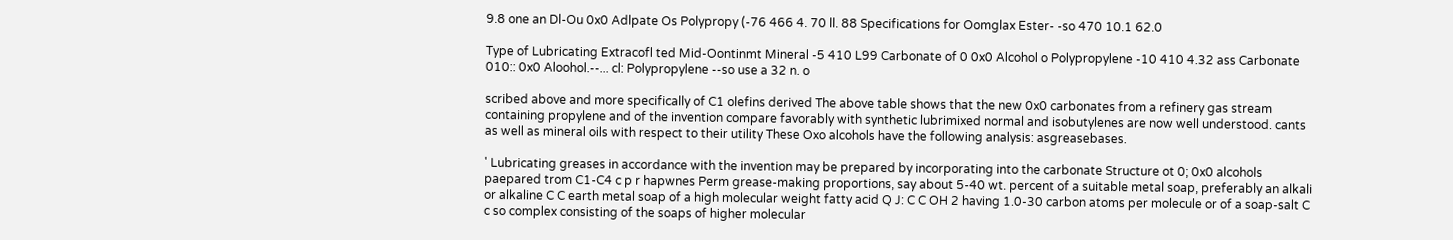9.8 one an Dl-Ou 0x0 Adlpate Os Polypropy (-76 466 4. 70 ll. 88 Specifications for Oomglax Ester- -so 470 10.1 62.0

Type of Lubricating Extracofl ted Mid-Oontinmt Mineral -5 410 L99 Carbonate of 0 0x0 Alcohol o Polypropylene -10 410 4.32 ass Carbonate 010:: 0x0 Aloohol.--... cl: Polypropylene --so use a 32 n. o

scribed above and more specifically of C1 olefins derived The above table shows that the new 0x0 carbonates from a refinery gas stream containing propylene and of the invention compare favorably with synthetic lubrimixed normal and isobutylenes are now well understood. cants as well as mineral oils with respect to their utility These Oxo alcohols have the following analysis: asgreasebases.

' Lubricating greases in accordance with the invention may be prepared by incorporating into the carbonate Structure ot 0; 0x0 alcohols paepared trom C1-C4 c p r hapwnes Perm grease-making proportions, say about 5-40 wt. percent of a suitable metal soap, preferably an alkali or alkaline C C earth metal soap of a high molecular weight fatty acid Q J: C C OH 2 having 1.0-30 carbon atoms per molecule or of a soap-salt C c so complex consisting of the soaps of higher molecular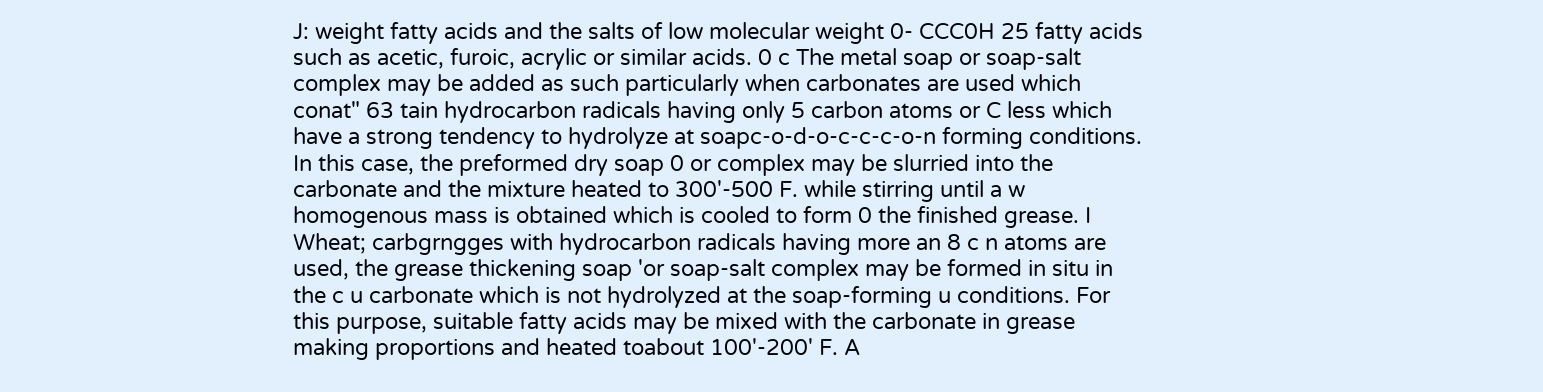J: weight fatty acids and the salts of low molecular weight 0- CCC0H 25 fatty acids such as acetic, furoic, acrylic or similar acids. 0 c The metal soap or soap-salt complex may be added as such particularly when carbonates are used which conat" 63 tain hydrocarbon radicals having only 5 carbon atoms or C less which have a strong tendency to hydrolyze at soapc-o-d-o-c-c-c-o-n forming conditions. In this case, the preformed dry soap 0 or complex may be slurried into the carbonate and the mixture heated to 300'-500 F. while stirring until a w homogenous mass is obtained which is cooled to form 0 the finished grease. I Wheat; carbgrngges with hydrocarbon radicals having more an 8 c n atoms are used, the grease thickening soap 'or soap-salt complex may be formed in situ in the c u carbonate which is not hydrolyzed at the soap-forming u conditions. For this purpose, suitable fatty acids may be mixed with the carbonate in grease making proportions and heated toabout 100'-200' F. A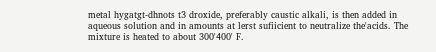metal hygatgt-dhnots t3 droxide, preferably caustic alkali, is then added in aqueous solution and in amounts at lerst sufiicient to neutralize the'acids. The mixture is heated to about 300'400' F.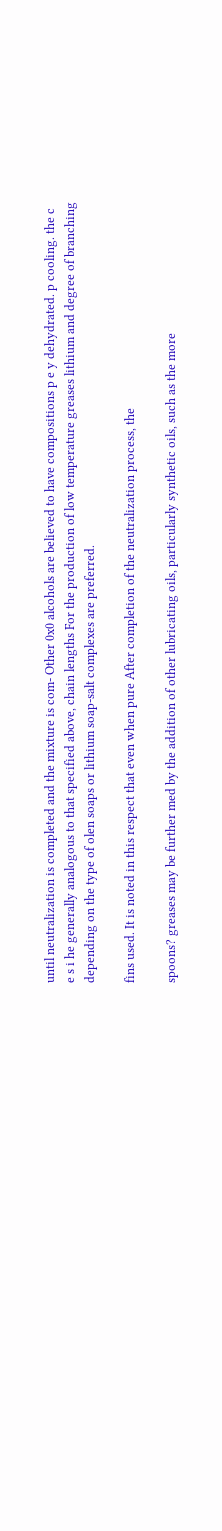until neutralization is completed and the mixture is com- Other 0x0 alcohols are believed to have compositions p e y dehydrated. p cooling. the c e s i he generally analogous to that specified above, chain lengths For the production of low temperature greases lithium and degree of branching depending on the type of olen soaps or lithium soap-salt complexes are preferred.

fins used. It is noted in this respect that even when pure After completion of the neutralization process, the

spoons? greases may be further med by the addition of other lubricating oils, particularly synthetic oils, such as the more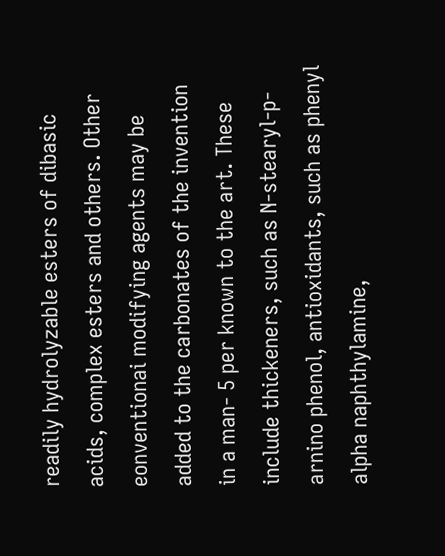readily hydrolyzable esters of dibasic acids, complex esters and others. Other eonventionai modifying agents may be added to the carbonates of the invention in a man- 5 per known to the art. These include thickeners, such as N-stearyl-p-arnino phenol, antioxidants, such as phenyl alpha naphthylamine,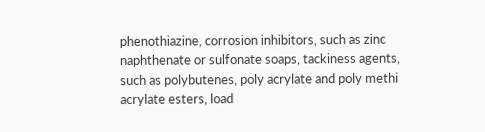phenothiazine, corrosion inhibitors, such as zinc naphthenate or sulfonate soaps, tackiness agents, such as polybutenes, poly acrylate and poly methi acrylate esters, load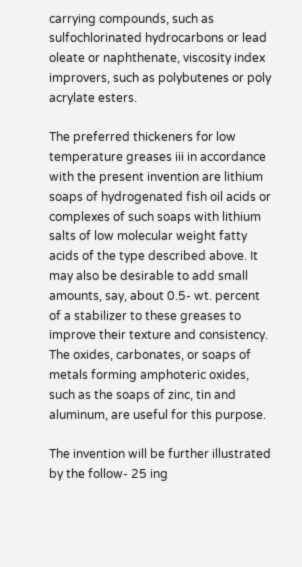carrying compounds, such as sulfochlorinated hydrocarbons or lead oleate or naphthenate, viscosity index improvers, such as polybutenes or poly acrylate esters.

The preferred thickeners for low temperature greases iii in accordance with the present invention are lithium soaps of hydrogenated fish oil acids or complexes of such soaps with lithium salts of low molecular weight fatty acids of the type described above. It may also be desirable to add small amounts, say, about 0.5- wt. percent of a stabilizer to these greases to improve their texture and consistency. The oxides, carbonates, or soaps of metals forming amphoteric oxides, such as the soaps of zinc, tin and aluminum, are useful for this purpose.

The invention will be further illustrated by the follow- 25 ing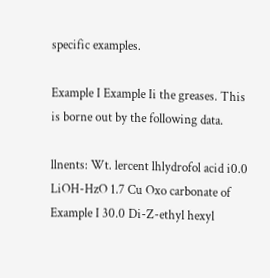specific examples.

Example I Example Ii the greases. This is borne out by the following data.

llnents: Wt. lercent lhlydrofol acid i0.0 LiOH-HzO 1.7 Cu Oxo carbonate of Example I 30.0 Di-Z-ethyl hexyl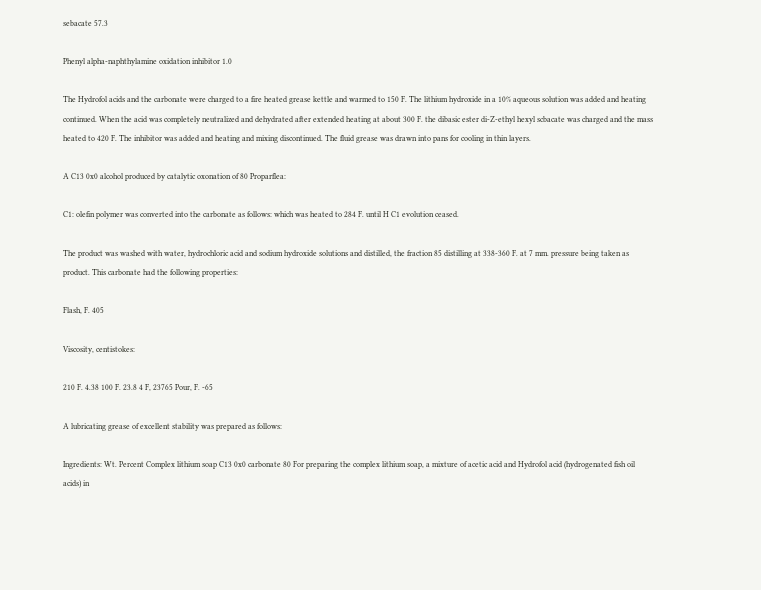sebacate 57.3

Phenyl alpha-naphthylamine oxidation inhibitor 1.0

The Hydrofol acids and the carbonate were charged to a fire heated grease kettle and warmed to 150 F. The lithium hydroxide in a 10% aqueous solution was added and heating continued. When the acid was completely neutralized and dehydrated after extended heating at about 300 F. the dibasic ester di-Z-ethyl hexyl scbacate was charged and the mass heated to 420 F. The inhibitor was added and heating and mixing discontinued. The fluid grease was drawn into pans for cooling in thin layers.

A C13 0x0 alcohol produced by catalytic oxonation of 80 Proparflea:

C1: olefin polymer was converted into the carbonate as follows: which was heated to 284 F. until H C1 evolution ceased.

The product was washed with water, hydrochloric acid and sodium hydroxide solutions and distilled, the fraction 85 distilling at 338-360 F. at 7 mm. pressure being taken as product. This carbonate had the following properties:

Flash, F. 405

Viscosity, centistokes:

210 F. 4.38 100 F. 23.8 4 F, 23765 Pour, F. -65

A lubricating grease of excellent stability was prepared as follows:

Ingredients: Wt. Percent Complex lithium soap C13 0x0 carbonate 80 For preparing the complex lithium soap, a mixture of acetic acid and Hydrofol acid (hydrogenated fish oil acids) in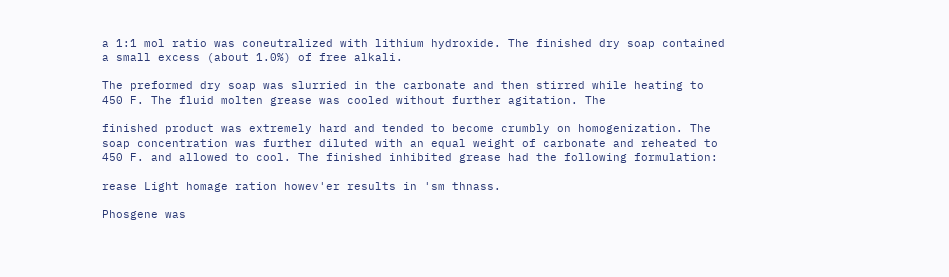a 1:1 mol ratio was coneutralized with lithium hydroxide. The finished dry soap contained a small excess (about 1.0%) of free alkali.

The preformed dry soap was slurried in the carbonate and then stirred while heating to 450 F. The fluid molten grease was cooled without further agitation. The

finished product was extremely hard and tended to become crumbly on homogenization. The soap concentration was further diluted with an equal weight of carbonate and reheated to 450 F. and allowed to cool. The finished inhibited grease had the following formulation:

rease Light homage ration howev'er results in 'sm thnass.

Phosgene was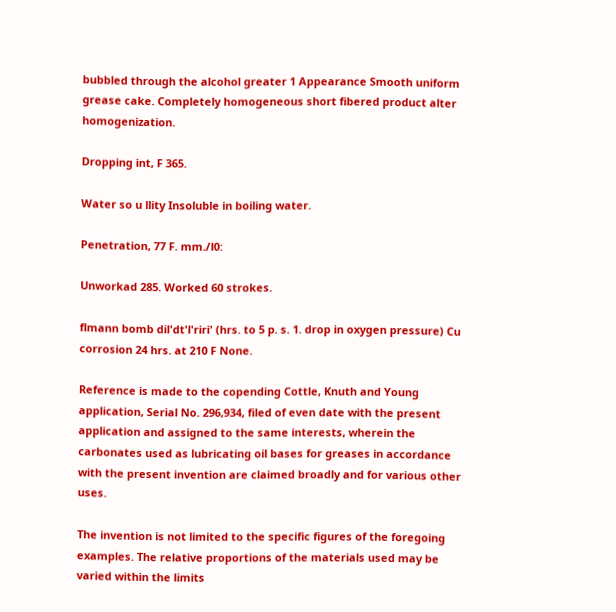bubbled through the alcohol greater 1 Appearance Smooth uniform grease cake. Completely homogeneous short fibered product alter homogenization.

Dropping int, F 365.

Water so u llity Insoluble in boiling water.

Penetration, 77 F. mm./l0:

Unworkad 285. Worked 60 strokes.

flmann bomb dil'dt'l'riri' (hrs. to 5 p. s. 1. drop in oxygen pressure) Cu corrosion 24 hrs. at 210 F None.

Reference is made to the copending Cottle, Knuth and Young application, Serial No. 296,934, filed of even date with the present application and assigned to the same interests, wherein the carbonates used as lubricating oil bases for greases in accordance with the present invention are claimed broadly and for various other uses.

The invention is not limited to the specific figures of the foregoing examples. The relative proportions of the materials used may be varied within the limits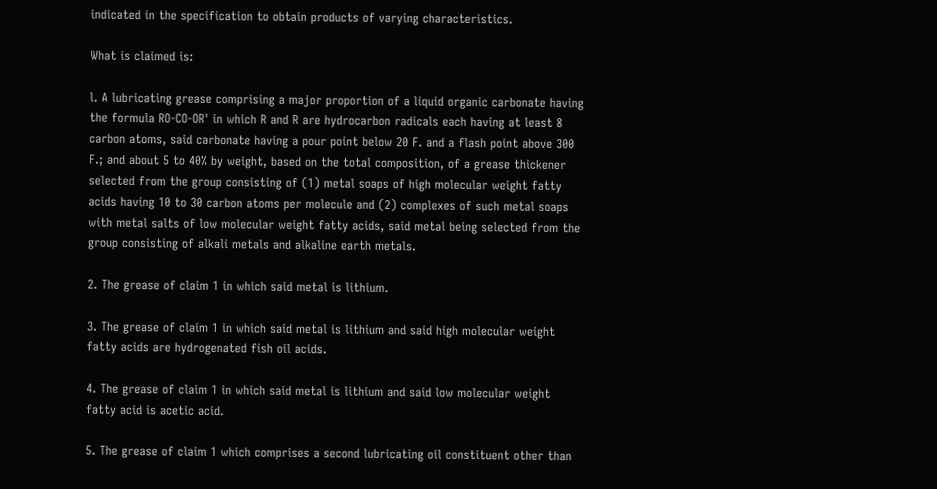indicated in the specification to obtain products of varying characteristics.

What is claimed is:

l. A lubricating grease comprising a major proportion of a liquid organic carbonate having the formula RO-CO-OR' in which R and R are hydrocarbon radicals each having at least 8 carbon atoms, said carbonate having a pour point below 20 F. and a flash point above 300 F.; and about 5 to 40% by weight, based on the total composition, of a grease thickener selected from the group consisting of (1) metal soaps of high molecular weight fatty acids having 10 to 30 carbon atoms per molecule and (2) complexes of such metal soaps with metal salts of low molecular weight fatty acids, said metal being selected from the group consisting of alkali metals and alkaline earth metals.

2. The grease of claim 1 in which said metal is lithium.

3. The grease of claim 1 in which said metal is lithium and said high molecular weight fatty acids are hydrogenated fish oil acids.

4. The grease of claim 1 in which said metal is lithium and said low molecular weight fatty acid is acetic acid.

5. The grease of claim 1 which comprises a second lubricating oil constituent other than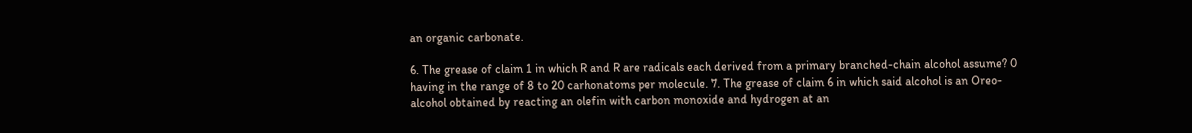an organic carbonate.

6. The grease of claim 1 in which R and R are radicals each derived from a primary branched-chain alcohol assume? 0 having in the range of 8 to 20 carhonatoms per molecule. 7. The grease of claim 6 in which said alcohol is an Oreo-alcohol obtained by reacting an olefin with carbon monoxide and hydrogen at an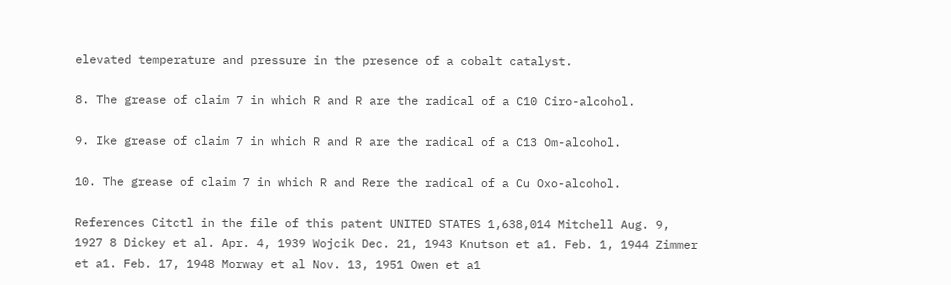elevated temperature and pressure in the presence of a cobalt catalyst.

8. The grease of claim 7 in which R and R are the radical of a C10 Ciro-alcohol.

9. Ike grease of claim 7 in which R and R are the radical of a C13 Om-alcohol.

10. The grease of claim 7 in which R and Rere the radical of a Cu Oxo-alcohol.

References Citctl in the file of this patent UNITED STATES 1,638,014 Mitchell Aug. 9, 1927 8 Dickey et al. Apr. 4, 1939 Wojcik Dec. 21, 1943 Knutson et a1. Feb. 1, 1944 Zimmer et a1. Feb. 17, 1948 Morway et al Nov. 13, 1951 Owen et a1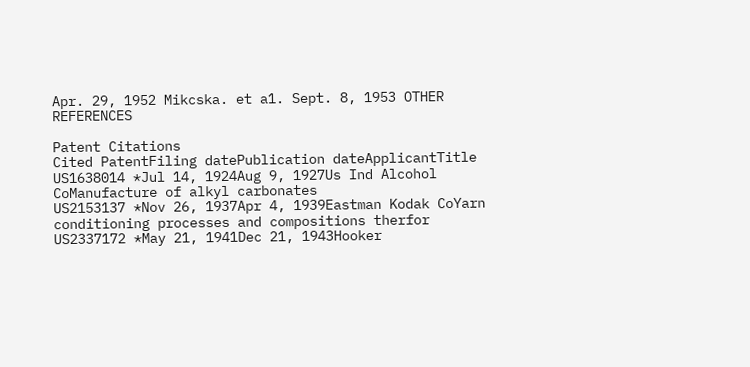Apr. 29, 1952 Mikcska. et a1. Sept. 8, 1953 OTHER REFERENCES

Patent Citations
Cited PatentFiling datePublication dateApplicantTitle
US1638014 *Jul 14, 1924Aug 9, 1927Us Ind Alcohol CoManufacture of alkyl carbonates
US2153137 *Nov 26, 1937Apr 4, 1939Eastman Kodak CoYarn conditioning processes and compositions therfor
US2337172 *May 21, 1941Dec 21, 1943Hooker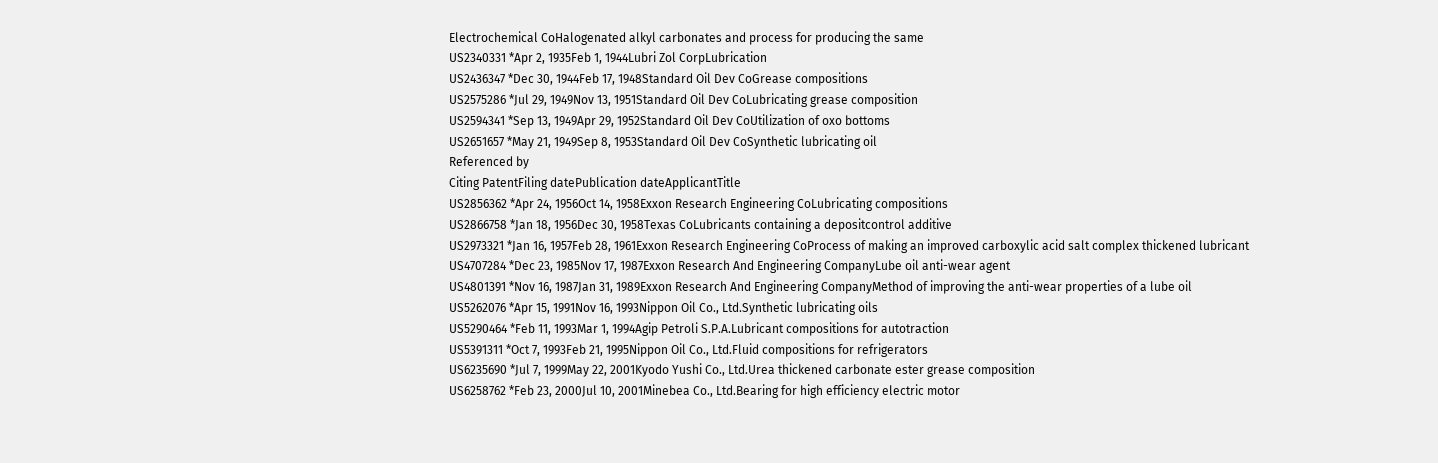Electrochemical CoHalogenated alkyl carbonates and process for producing the same
US2340331 *Apr 2, 1935Feb 1, 1944Lubri Zol CorpLubrication
US2436347 *Dec 30, 1944Feb 17, 1948Standard Oil Dev CoGrease compositions
US2575286 *Jul 29, 1949Nov 13, 1951Standard Oil Dev CoLubricating grease composition
US2594341 *Sep 13, 1949Apr 29, 1952Standard Oil Dev CoUtilization of oxo bottoms
US2651657 *May 21, 1949Sep 8, 1953Standard Oil Dev CoSynthetic lubricating oil
Referenced by
Citing PatentFiling datePublication dateApplicantTitle
US2856362 *Apr 24, 1956Oct 14, 1958Exxon Research Engineering CoLubricating compositions
US2866758 *Jan 18, 1956Dec 30, 1958Texas CoLubricants containing a depositcontrol additive
US2973321 *Jan 16, 1957Feb 28, 1961Exxon Research Engineering CoProcess of making an improved carboxylic acid salt complex thickened lubricant
US4707284 *Dec 23, 1985Nov 17, 1987Exxon Research And Engineering CompanyLube oil anti-wear agent
US4801391 *Nov 16, 1987Jan 31, 1989Exxon Research And Engineering CompanyMethod of improving the anti-wear properties of a lube oil
US5262076 *Apr 15, 1991Nov 16, 1993Nippon Oil Co., Ltd.Synthetic lubricating oils
US5290464 *Feb 11, 1993Mar 1, 1994Agip Petroli S.P.A.Lubricant compositions for autotraction
US5391311 *Oct 7, 1993Feb 21, 1995Nippon Oil Co., Ltd.Fluid compositions for refrigerators
US6235690 *Jul 7, 1999May 22, 2001Kyodo Yushi Co., Ltd.Urea thickened carbonate ester grease composition
US6258762 *Feb 23, 2000Jul 10, 2001Minebea Co., Ltd.Bearing for high efficiency electric motor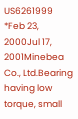US6261999 *Feb 23, 2000Jul 17, 2001Minebea Co., Ltd.Bearing having low torque, small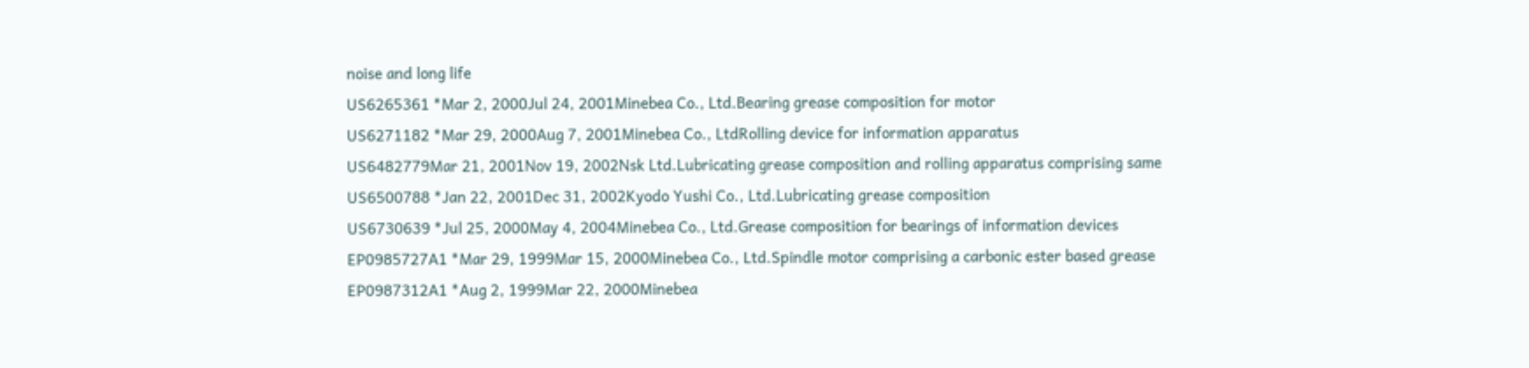noise and long life
US6265361 *Mar 2, 2000Jul 24, 2001Minebea Co., Ltd.Bearing grease composition for motor
US6271182 *Mar 29, 2000Aug 7, 2001Minebea Co., LtdRolling device for information apparatus
US6482779Mar 21, 2001Nov 19, 2002Nsk Ltd.Lubricating grease composition and rolling apparatus comprising same
US6500788 *Jan 22, 2001Dec 31, 2002Kyodo Yushi Co., Ltd.Lubricating grease composition
US6730639 *Jul 25, 2000May 4, 2004Minebea Co., Ltd.Grease composition for bearings of information devices
EP0985727A1 *Mar 29, 1999Mar 15, 2000Minebea Co., Ltd.Spindle motor comprising a carbonic ester based grease
EP0987312A1 *Aug 2, 1999Mar 22, 2000Minebea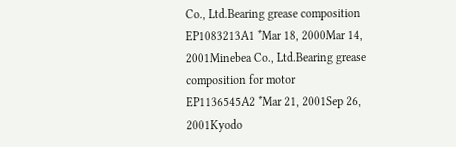Co., Ltd.Bearing grease composition
EP1083213A1 *Mar 18, 2000Mar 14, 2001Minebea Co., Ltd.Bearing grease composition for motor
EP1136545A2 *Mar 21, 2001Sep 26, 2001Kyodo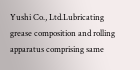Yushi Co., Ltd.Lubricating grease composition and rolling apparatus comprising same